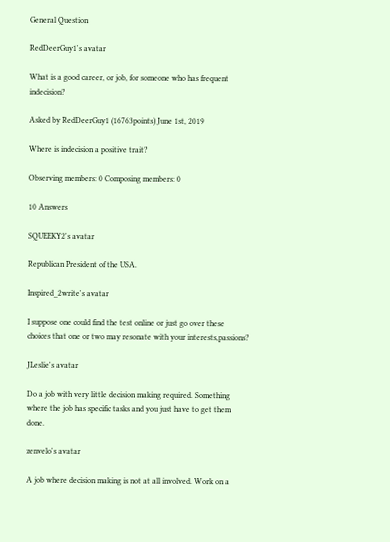General Question

RedDeerGuy1's avatar

What is a good career, or job, for someone who has frequent indecision?

Asked by RedDeerGuy1 (16763points) June 1st, 2019

Where is indecision a positive trait?

Observing members: 0 Composing members: 0

10 Answers

SQUEEKY2's avatar

Republican President of the USA.

Inspired_2write's avatar

I suppose one could find the test online or just go over these choices that one or two may resonate with your interests,passions?

JLeslie's avatar

Do a job with very little decision making required. Something where the job has specific tasks and you just have to get them done.

zenvelo's avatar

A job where decision making is not at all involved. Work on a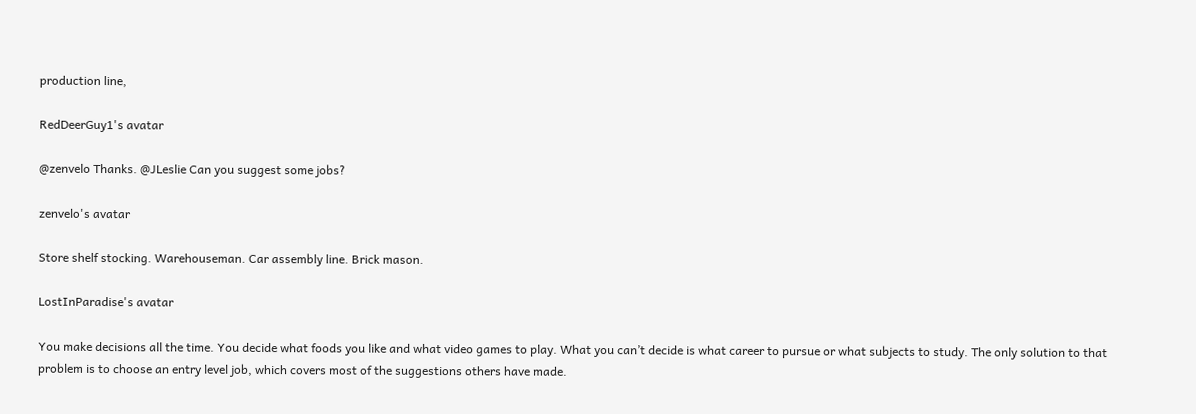production line,

RedDeerGuy1's avatar

@zenvelo Thanks. @JLeslie Can you suggest some jobs?

zenvelo's avatar

Store shelf stocking. Warehouseman. Car assembly line. Brick mason.

LostInParadise's avatar

You make decisions all the time. You decide what foods you like and what video games to play. What you can’t decide is what career to pursue or what subjects to study. The only solution to that problem is to choose an entry level job, which covers most of the suggestions others have made.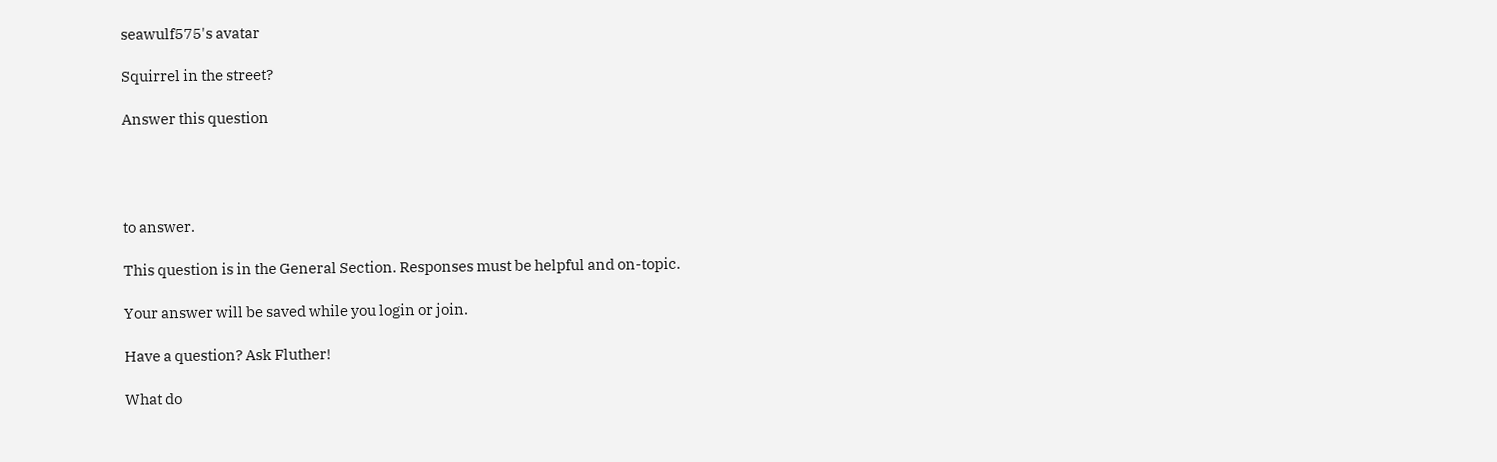seawulf575's avatar

Squirrel in the street?

Answer this question




to answer.

This question is in the General Section. Responses must be helpful and on-topic.

Your answer will be saved while you login or join.

Have a question? Ask Fluther!

What do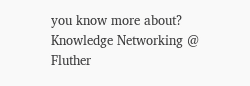you know more about?
Knowledge Networking @ Fluther